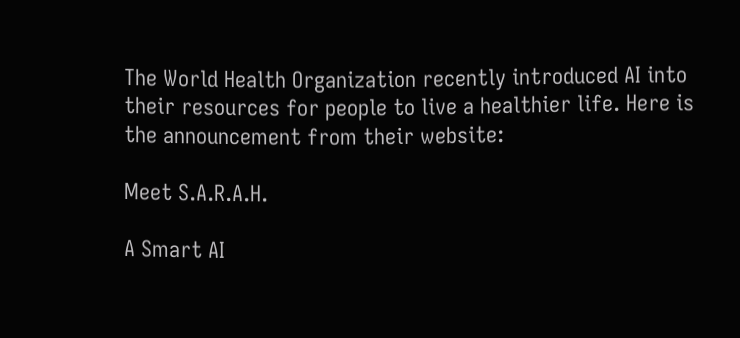The World Health Organization recently introduced AI into their resources for people to live a healthier life. Here is the announcement from their website:

Meet S.A.R.A.H.

A Smart AI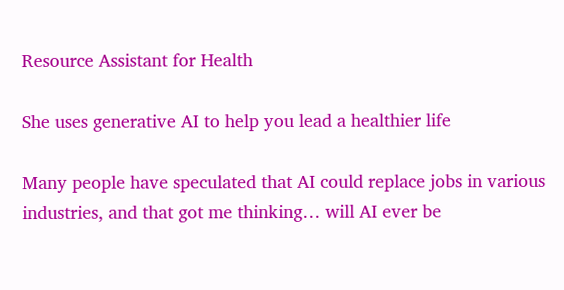Resource Assistant for Health

She uses generative AI to help you lead a healthier life

Many people have speculated that AI could replace jobs in various industries, and that got me thinking… will AI ever be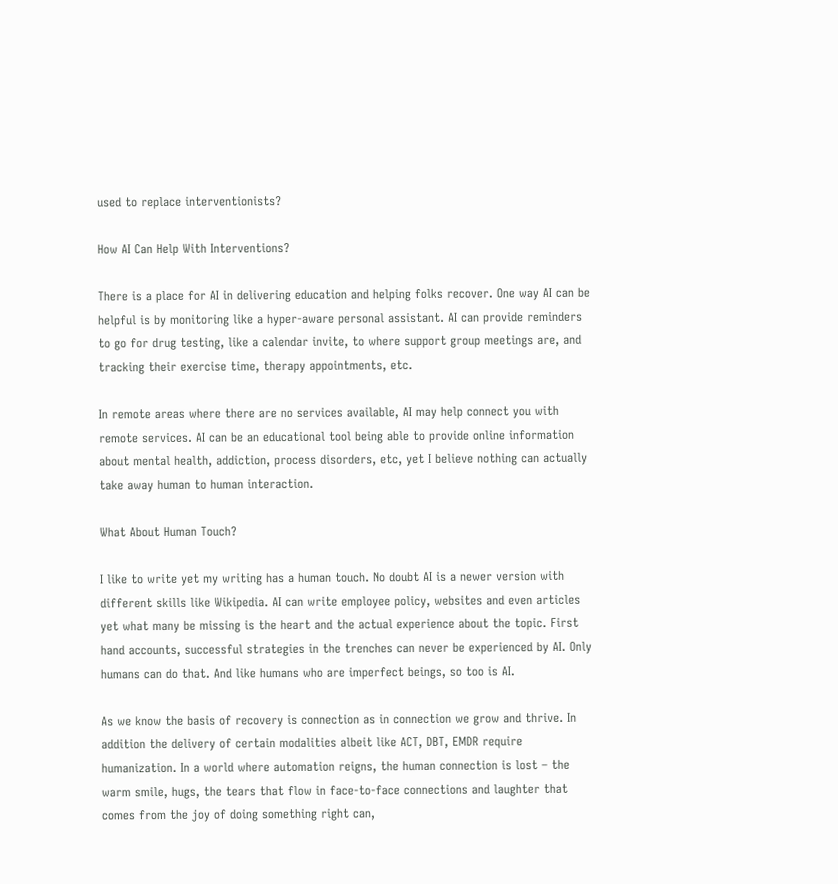used to replace interventionists?

How AI Can Help With Interventions?

There is a place for AI in delivering education and helping folks recover. One way AI can be helpful is by monitoring like a hyper-aware personal assistant. AI can provide reminders to go for drug testing, like a calendar invite, to where support group meetings are, and tracking their exercise time, therapy appointments, etc.

In remote areas where there are no services available, AI may help connect you with remote services. AI can be an educational tool being able to provide online information about mental health, addiction, process disorders, etc, yet I believe nothing can actually take away human to human interaction.

What About Human Touch?

I like to write yet my writing has a human touch. No doubt AI is a newer version with different skills like Wikipedia. AI can write employee policy, websites and even articles yet what many be missing is the heart and the actual experience about the topic. First hand accounts, successful strategies in the trenches can never be experienced by AI. Only humans can do that. And like humans who are imperfect beings, so too is AI.

As we know the basis of recovery is connection as in connection we grow and thrive. In addition the delivery of certain modalities albeit like ACT, DBT, EMDR require humanization. In a world where automation reigns, the human connection is lost – the warm smile, hugs, the tears that flow in face-to-face connections and laughter that comes from the joy of doing something right can,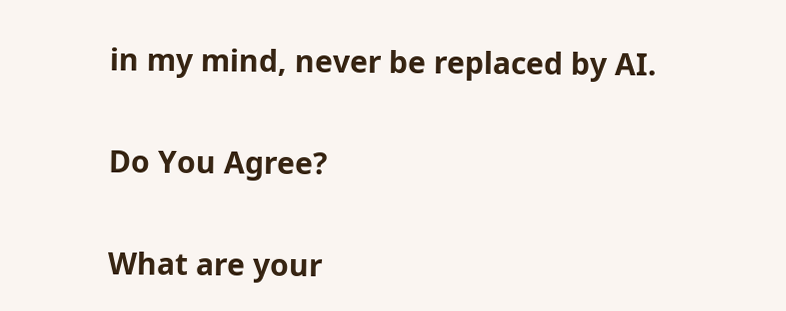in my mind, never be replaced by AI.

Do You Agree?

What are your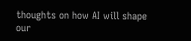thoughts on how AI will shape our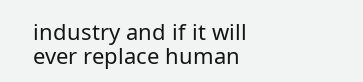industry and if it will ever replace human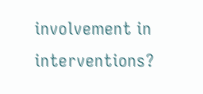involvement in interventions?